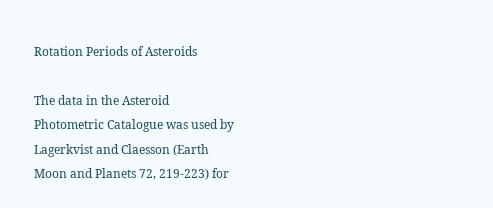Rotation Periods of Asteroids

The data in the Asteroid Photometric Catalogue was used by Lagerkvist and Claesson (Earth Moon and Planets 72, 219-223) for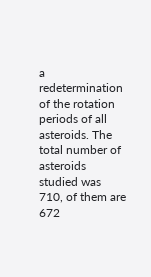a redetermination of the rotation periods of all asteroids. The total number of asteroids studied was 710, of them are 672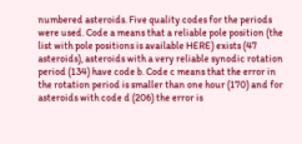numbered asteroids. Five quality codes for the periods were used. Code a means that a reliable pole position (the list with pole positions is available HERE) exists (47 asteroids), asteroids with a very reliable synodic rotation period (134) have code b. Code c means that the error in the rotation period is smaller than one hour (170) and for asteroids with code d (206) the error is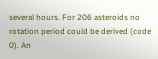several hours. For 206 asteroids no rotation period could be derived (code 0). An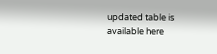updated table is available here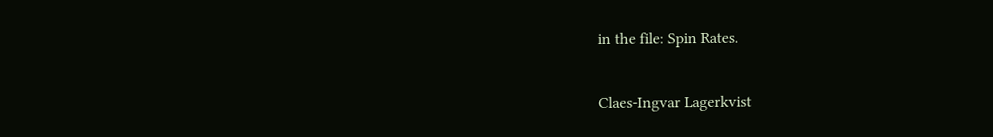in the file: Spin Rates.

Claes-Ingvar Lagerkvist